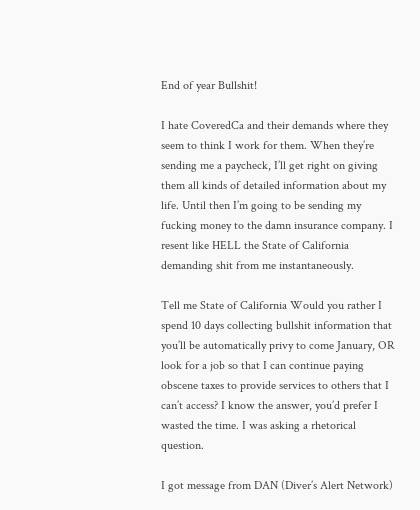End of year Bullshit!

I hate CoveredCa and their demands where they seem to think I work for them. When they’re sending me a paycheck, I’ll get right on giving them all kinds of detailed information about my life. Until then I’m going to be sending my fucking money to the damn insurance company. I resent like HELL the State of California demanding shit from me instantaneously.

Tell me State of California Would you rather I spend 10 days collecting bullshit information that you’ll be automatically privy to come January, OR look for a job so that I can continue paying obscene taxes to provide services to others that I can’t access? I know the answer, you’d prefer I wasted the time. I was asking a rhetorical question.

I got message from DAN (Diver’s Alert Network)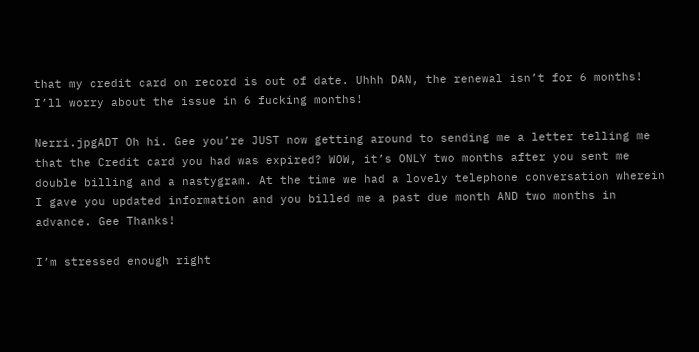that my credit card on record is out of date. Uhhh DAN, the renewal isn’t for 6 months! I’ll worry about the issue in 6 fucking months!

Nerri.jpgADT Oh hi. Gee you’re JUST now getting around to sending me a letter telling me that the Credit card you had was expired? WOW, it’s ONLY two months after you sent me double billing and a nastygram. At the time we had a lovely telephone conversation wherein I gave you updated information and you billed me a past due month AND two months in advance. Gee Thanks!

I’m stressed enough right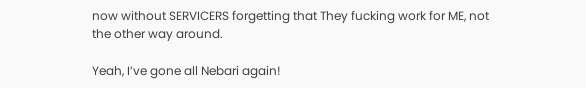now without SERVICERS forgetting that They fucking work for ME, not the other way around.

Yeah, I’ve gone all Nebari again!